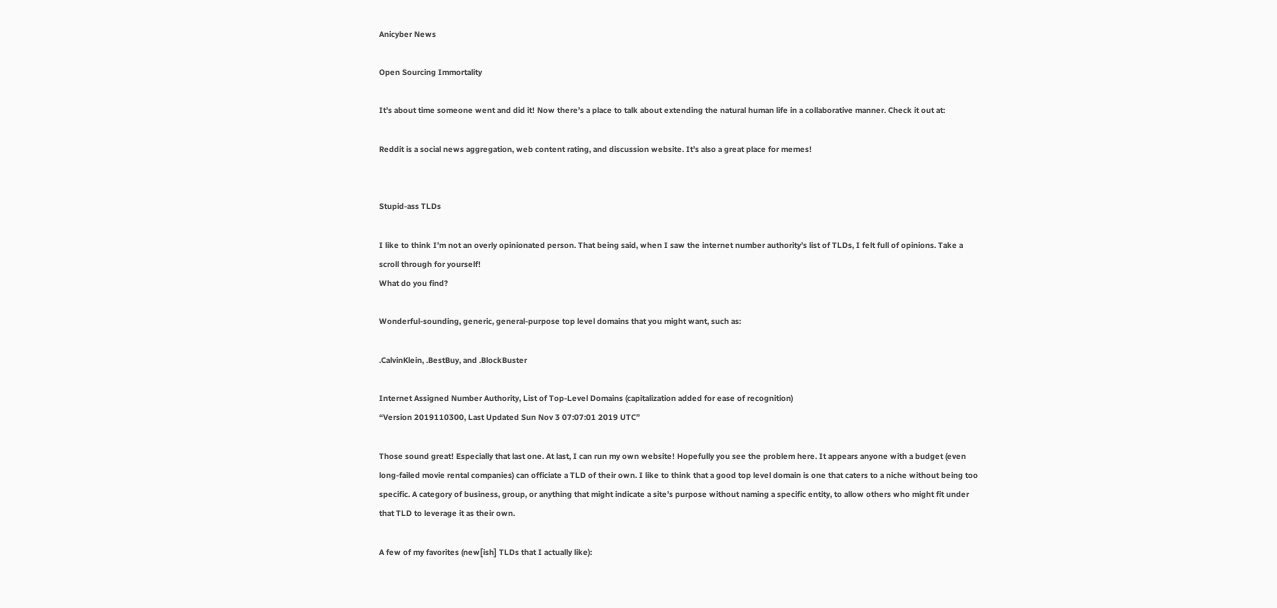Anicyber News

Open Sourcing Immortality

It’s about time someone went and did it! Now there’s a place to talk about extending the natural human life in a collaborative manner. Check it out at:

Reddit is a social news aggregation, web content rating, and discussion website. It’s also a great place for memes!


Stupid-ass TLDs

I like to think I’m not an overly opinionated person. That being said, when I saw the internet number authority’s list of TLDs, I felt full of opinions. Take a scroll through for yourself!
What do you find?

Wonderful-sounding, generic, general-purpose top level domains that you might want, such as:

.CalvinKlein, .BestBuy, and .BlockBuster

Internet Assigned Number Authority, List of Top-Level Domains (capitalization added for ease of recognition)
“Version 2019110300, Last Updated Sun Nov 3 07:07:01 2019 UTC”

Those sound great! Especially that last one. At last, I can run my own website! Hopefully you see the problem here. It appears anyone with a budget (even long-failed movie rental companies) can officiate a TLD of their own. I like to think that a good top level domain is one that caters to a niche without being too specific. A category of business, group, or anything that might indicate a site’s purpose without naming a specific entity, to allow others who might fit under that TLD to leverage it as their own.

A few of my favorites (new[ish] TLDs that I actually like):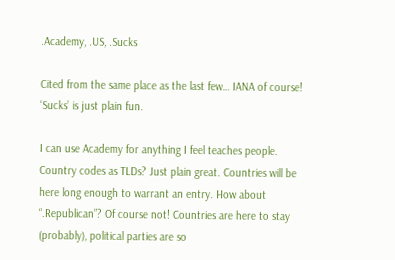.Academy, .US, .Sucks

Cited from the same place as the last few… IANA of course! ‘Sucks’ is just plain fun.

I can use Academy for anything I feel teaches people. Country codes as TLDs? Just plain great. Countries will be here long enough to warrant an entry. How about “.Republican”? Of course not! Countries are here to stay (probably), political parties are so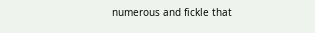numerous and fickle that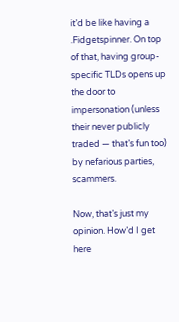it’d be like having a .Fidgetspinner. On top of that, having group-specific TLDs opens up the door to impersonation (unless their never publicly traded — that’s fun too) by nefarious parties, scammers.

Now, that’s just my opinion. How’d I get here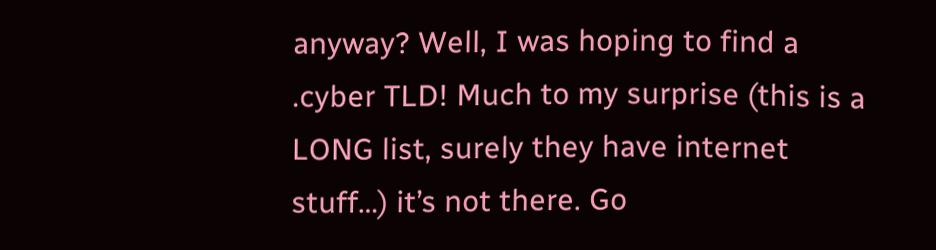anyway? Well, I was hoping to find a .cyber TLD! Much to my surprise (this is a LONG list, surely they have internet stuff…) it’s not there. Go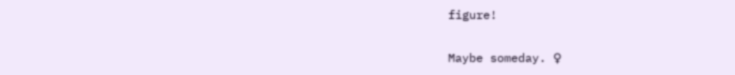figure!

Maybe someday. ♀